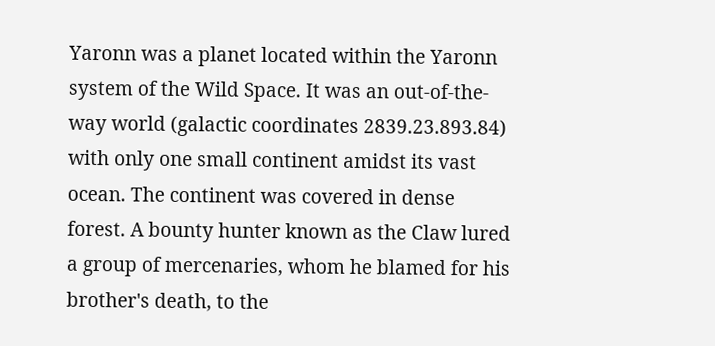Yaronn was a planet located within the Yaronn system of the Wild Space. It was an out-of-the-way world (galactic coordinates 2839.23.893.84) with only one small continent amidst its vast ocean. The continent was covered in dense forest. A bounty hunter known as the Claw lured a group of mercenaries, whom he blamed for his brother's death, to the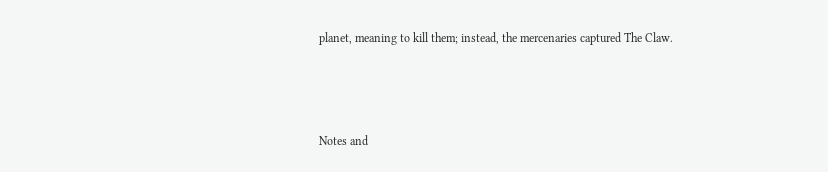planet, meaning to kill them; instead, the mercenaries captured The Claw.



Notes and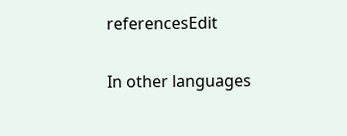referencesEdit

In other languages